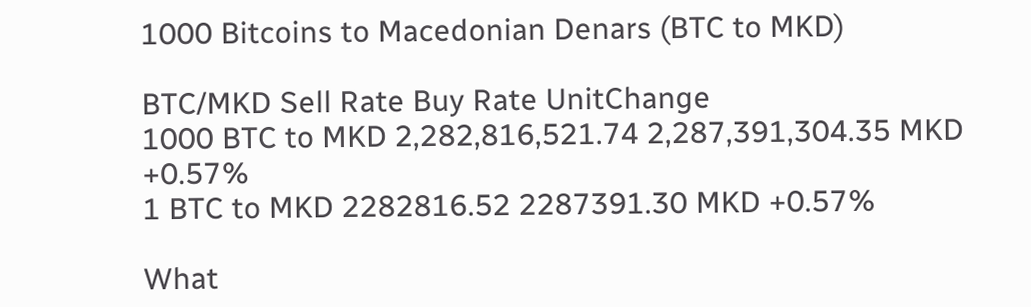1000 Bitcoins to Macedonian Denars (BTC to MKD)

BTC/MKD Sell Rate Buy Rate UnitChange
1000 BTC to MKD 2,282,816,521.74 2,287,391,304.35 MKD +0.57%
1 BTC to MKD 2282816.52 2287391.30 MKD +0.57%

What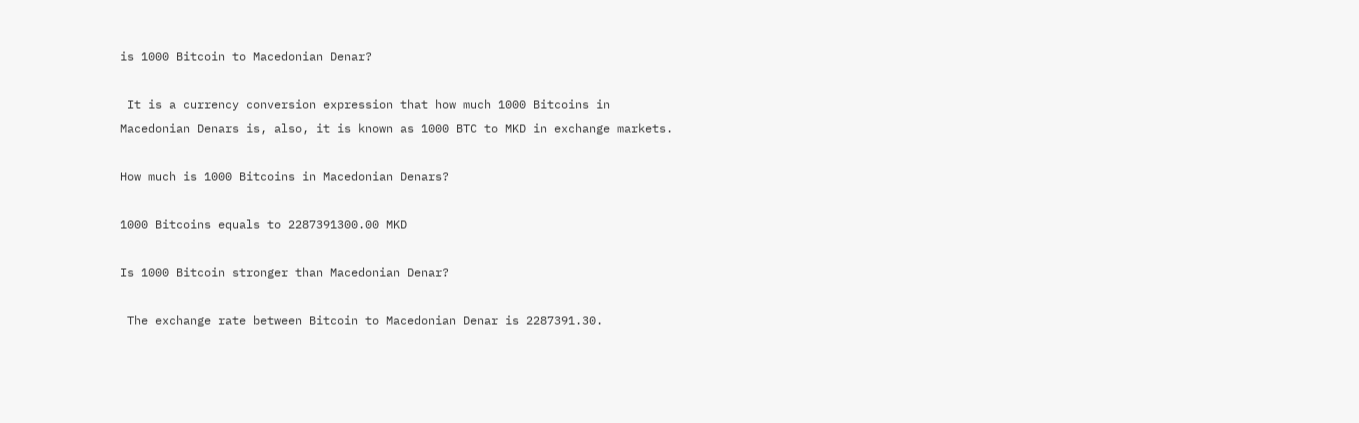is 1000 Bitcoin to Macedonian Denar?

 It is a currency conversion expression that how much 1000 Bitcoins in Macedonian Denars is, also, it is known as 1000 BTC to MKD in exchange markets.

How much is 1000 Bitcoins in Macedonian Denars?

1000 Bitcoins equals to 2287391300.00 MKD

Is 1000 Bitcoin stronger than Macedonian Denar?

 The exchange rate between Bitcoin to Macedonian Denar is 2287391.30.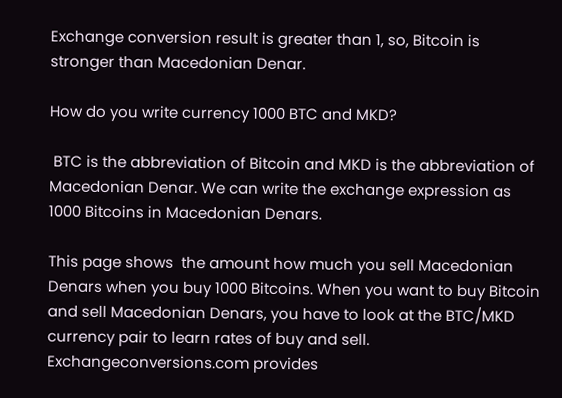Exchange conversion result is greater than 1, so, Bitcoin is stronger than Macedonian Denar.

How do you write currency 1000 BTC and MKD?

 BTC is the abbreviation of Bitcoin and MKD is the abbreviation of Macedonian Denar. We can write the exchange expression as 1000 Bitcoins in Macedonian Denars.

This page shows  the amount how much you sell Macedonian Denars when you buy 1000 Bitcoins. When you want to buy Bitcoin and sell Macedonian Denars, you have to look at the BTC/MKD currency pair to learn rates of buy and sell. Exchangeconversions.com provides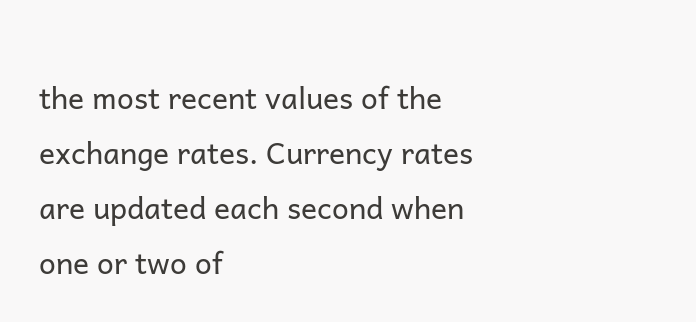the most recent values of the exchange rates. Currency rates are updated each second when one or two of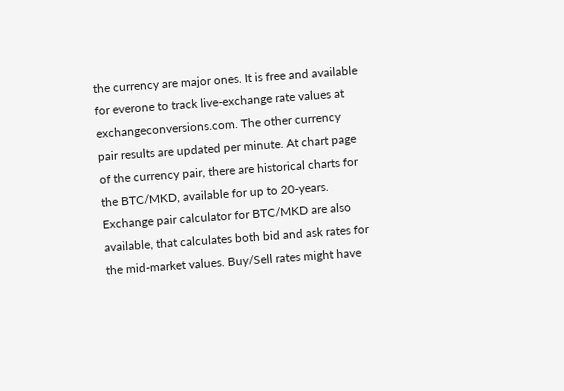the currency are major ones. It is free and available for everone to track live-exchange rate values at exchangeconversions.com. The other currency pair results are updated per minute. At chart page of the currency pair, there are historical charts for the BTC/MKD, available for up to 20-years.
Exchange pair calculator for BTC/MKD are also available, that calculates both bid and ask rates for the mid-market values. Buy/Sell rates might have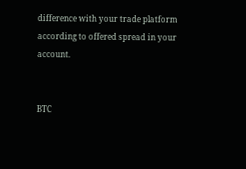difference with your trade platform according to offered spread in your account.


BTC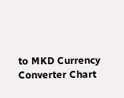to MKD Currency Converter Chart